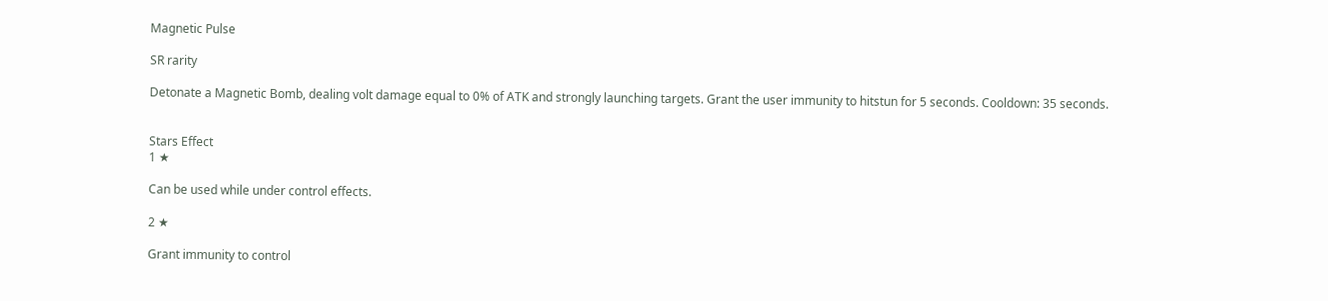Magnetic Pulse

SR rarity

Detonate a Magnetic Bomb, dealing volt damage equal to 0% of ATK and strongly launching targets. Grant the user immunity to hitstun for 5 seconds. Cooldown: 35 seconds.


Stars Effect
1 ★

Can be used while under control effects.

2 ★

Grant immunity to control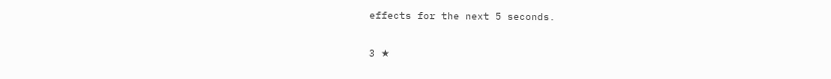effects for the next 5 seconds.

3 ★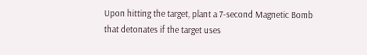Upon hitting the target, plant a 7-second Magnetic Bomb that detonates if the target uses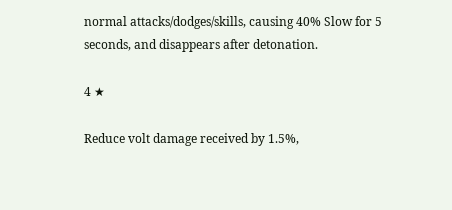normal attacks/dodges/skills, causing 40% Slow for 5 seconds, and disappears after detonation.

4 ★

Reduce volt damage received by 1.5%,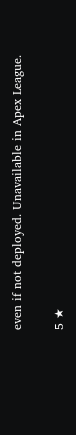even if not deployed. Unavailable in Apex League.

5 ★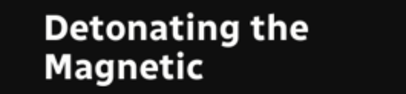Detonating the Magnetic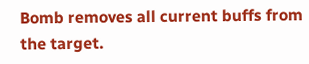Bomb removes all current buffs from the target.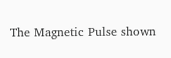The Magnetic Pulse shown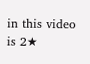in this video is 2★